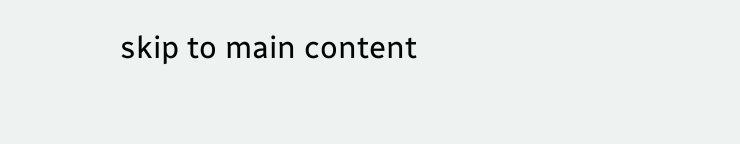skip to main content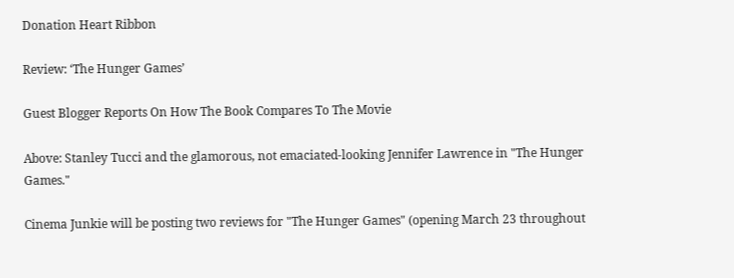Donation Heart Ribbon

Review: ‘The Hunger Games’

Guest Blogger Reports On How The Book Compares To The Movie

Above: Stanley Tucci and the glamorous, not emaciated-looking Jennifer Lawrence in "The Hunger Games."

Cinema Junkie will be posting two reviews for "The Hunger Games" (opening March 23 throughout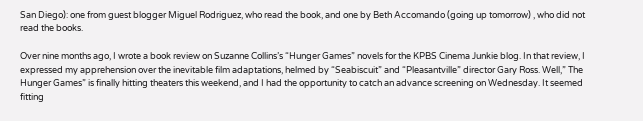San Diego): one from guest blogger Miguel Rodriguez, who read the book, and one by Beth Accomando (going up tomorrow) , who did not read the books.

Over nine months ago, I wrote a book review on Suzanne Collins’s “Hunger Games” novels for the KPBS Cinema Junkie blog. In that review, I expressed my apprehension over the inevitable film adaptations, helmed by “Seabiscuit” and “Pleasantville” director Gary Ross. Well,” The Hunger Games” is finally hitting theaters this weekend, and I had the opportunity to catch an advance screening on Wednesday. It seemed fitting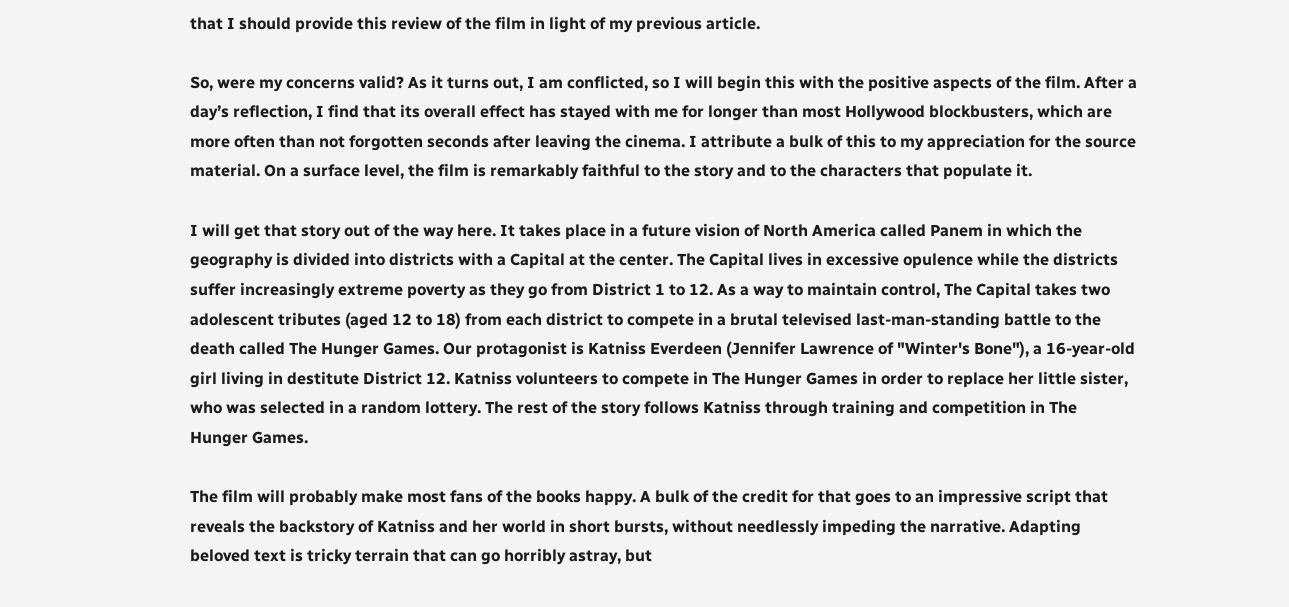that I should provide this review of the film in light of my previous article.

So, were my concerns valid? As it turns out, I am conflicted, so I will begin this with the positive aspects of the film. After a day’s reflection, I find that its overall effect has stayed with me for longer than most Hollywood blockbusters, which are more often than not forgotten seconds after leaving the cinema. I attribute a bulk of this to my appreciation for the source material. On a surface level, the film is remarkably faithful to the story and to the characters that populate it.

I will get that story out of the way here. It takes place in a future vision of North America called Panem in which the geography is divided into districts with a Capital at the center. The Capital lives in excessive opulence while the districts suffer increasingly extreme poverty as they go from District 1 to 12. As a way to maintain control, The Capital takes two adolescent tributes (aged 12 to 18) from each district to compete in a brutal televised last-man-standing battle to the death called The Hunger Games. Our protagonist is Katniss Everdeen (Jennifer Lawrence of "Winter's Bone"), a 16-year-old girl living in destitute District 12. Katniss volunteers to compete in The Hunger Games in order to replace her little sister, who was selected in a random lottery. The rest of the story follows Katniss through training and competition in The Hunger Games.

The film will probably make most fans of the books happy. A bulk of the credit for that goes to an impressive script that reveals the backstory of Katniss and her world in short bursts, without needlessly impeding the narrative. Adapting beloved text is tricky terrain that can go horribly astray, but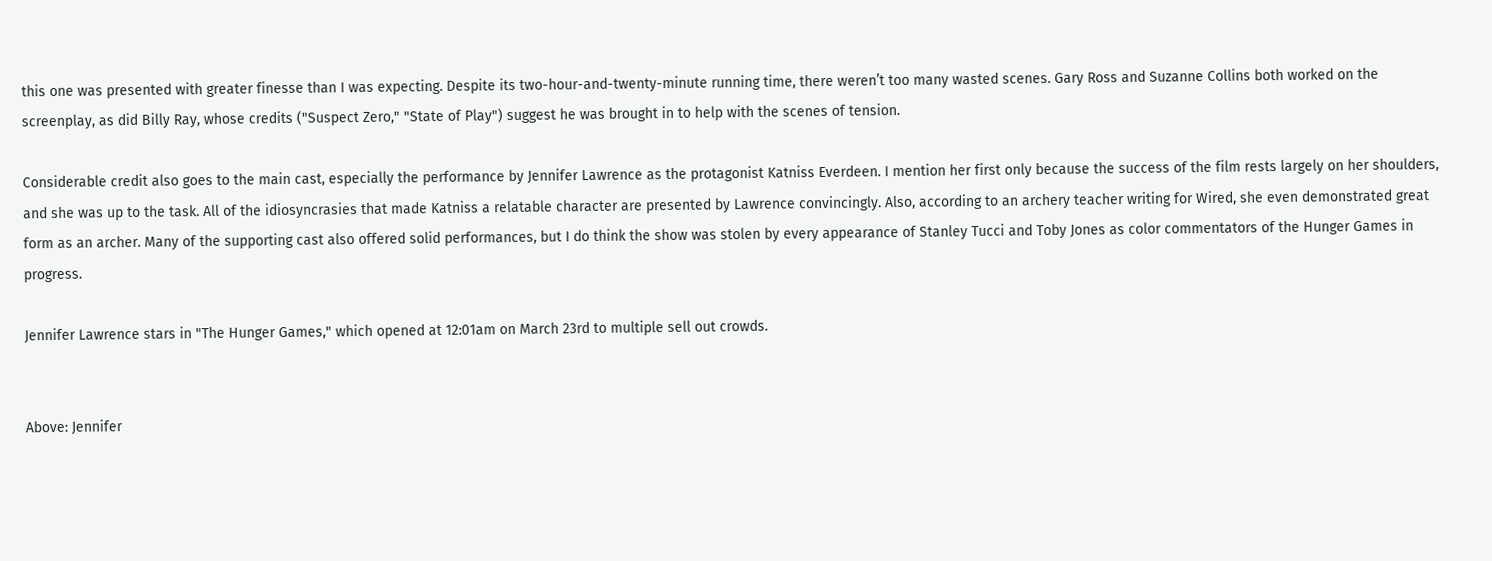this one was presented with greater finesse than I was expecting. Despite its two-hour-and-twenty-minute running time, there weren’t too many wasted scenes. Gary Ross and Suzanne Collins both worked on the screenplay, as did Billy Ray, whose credits ("Suspect Zero," "State of Play") suggest he was brought in to help with the scenes of tension.

Considerable credit also goes to the main cast, especially the performance by Jennifer Lawrence as the protagonist Katniss Everdeen. I mention her first only because the success of the film rests largely on her shoulders, and she was up to the task. All of the idiosyncrasies that made Katniss a relatable character are presented by Lawrence convincingly. Also, according to an archery teacher writing for Wired, she even demonstrated great form as an archer. Many of the supporting cast also offered solid performances, but I do think the show was stolen by every appearance of Stanley Tucci and Toby Jones as color commentators of the Hunger Games in progress.

Jennifer Lawrence stars in "The Hunger Games," which opened at 12:01am on March 23rd to multiple sell out crowds.


Above: Jennifer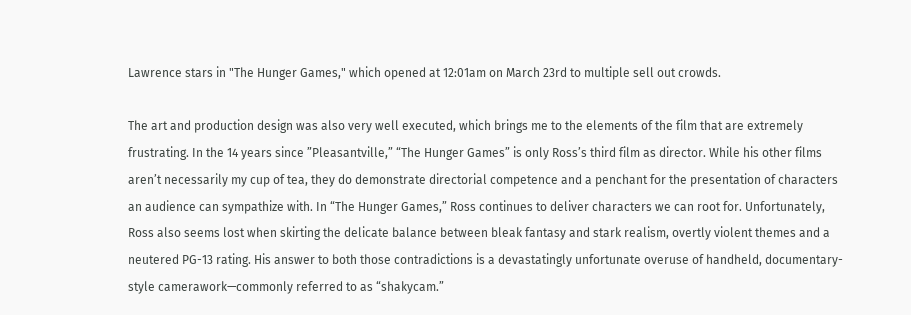Lawrence stars in "The Hunger Games," which opened at 12:01am on March 23rd to multiple sell out crowds.

The art and production design was also very well executed, which brings me to the elements of the film that are extremely frustrating. In the 14 years since ”Pleasantville,” “The Hunger Games” is only Ross’s third film as director. While his other films aren’t necessarily my cup of tea, they do demonstrate directorial competence and a penchant for the presentation of characters an audience can sympathize with. In “The Hunger Games,” Ross continues to deliver characters we can root for. Unfortunately, Ross also seems lost when skirting the delicate balance between bleak fantasy and stark realism, overtly violent themes and a neutered PG-13 rating. His answer to both those contradictions is a devastatingly unfortunate overuse of handheld, documentary-style camerawork—commonly referred to as “shakycam.”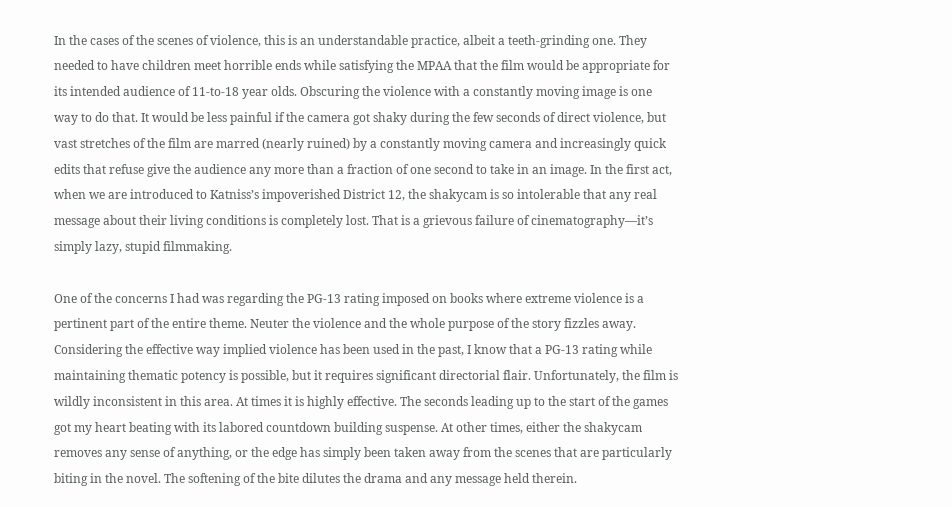In the cases of the scenes of violence, this is an understandable practice, albeit a teeth-grinding one. They needed to have children meet horrible ends while satisfying the MPAA that the film would be appropriate for its intended audience of 11-to-18 year olds. Obscuring the violence with a constantly moving image is one way to do that. It would be less painful if the camera got shaky during the few seconds of direct violence, but vast stretches of the film are marred (nearly ruined) by a constantly moving camera and increasingly quick edits that refuse give the audience any more than a fraction of one second to take in an image. In the first act, when we are introduced to Katniss’s impoverished District 12, the shakycam is so intolerable that any real message about their living conditions is completely lost. That is a grievous failure of cinematography—it’s simply lazy, stupid filmmaking.

One of the concerns I had was regarding the PG-13 rating imposed on books where extreme violence is a pertinent part of the entire theme. Neuter the violence and the whole purpose of the story fizzles away. Considering the effective way implied violence has been used in the past, I know that a PG-13 rating while maintaining thematic potency is possible, but it requires significant directorial flair. Unfortunately, the film is wildly inconsistent in this area. At times it is highly effective. The seconds leading up to the start of the games got my heart beating with its labored countdown building suspense. At other times, either the shakycam removes any sense of anything, or the edge has simply been taken away from the scenes that are particularly biting in the novel. The softening of the bite dilutes the drama and any message held therein.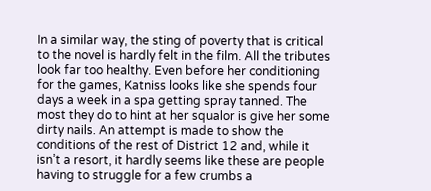In a similar way, the sting of poverty that is critical to the novel is hardly felt in the film. All the tributes look far too healthy. Even before her conditioning for the games, Katniss looks like she spends four days a week in a spa getting spray tanned. The most they do to hint at her squalor is give her some dirty nails. An attempt is made to show the conditions of the rest of District 12 and, while it isn’t a resort, it hardly seems like these are people having to struggle for a few crumbs a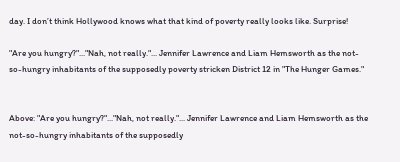day. I don’t think Hollywood knows what that kind of poverty really looks like. Surprise!

"Are you hungry?"..."Nah, not really."... Jennifer Lawrence and Liam Hemsworth as the not-so-hungry inhabitants of the supposedly poverty stricken District 12 in "The Hunger Games."


Above: "Are you hungry?"..."Nah, not really."... Jennifer Lawrence and Liam Hemsworth as the not-so-hungry inhabitants of the supposedly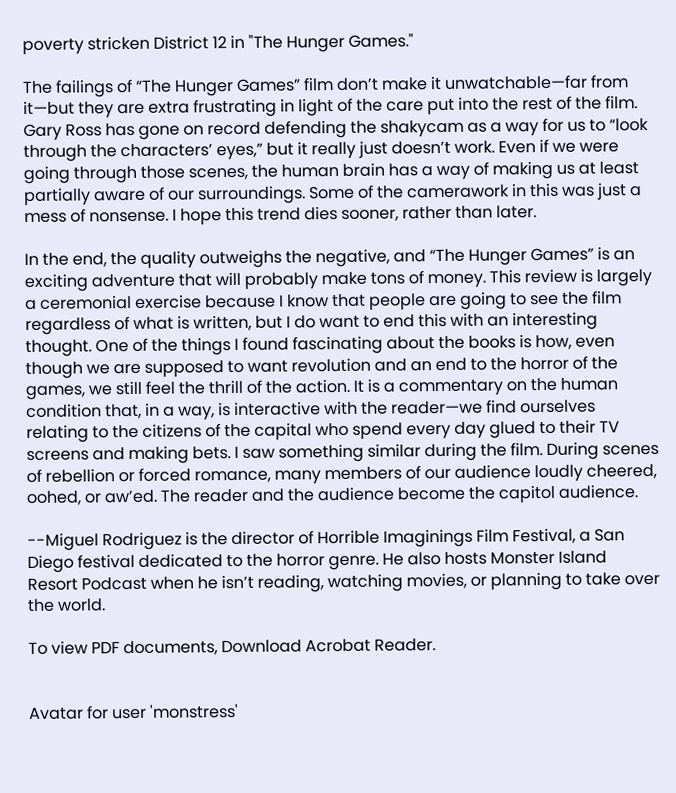poverty stricken District 12 in "The Hunger Games."

The failings of “The Hunger Games” film don’t make it unwatchable—far from it—but they are extra frustrating in light of the care put into the rest of the film. Gary Ross has gone on record defending the shakycam as a way for us to “look through the characters’ eyes,” but it really just doesn’t work. Even if we were going through those scenes, the human brain has a way of making us at least partially aware of our surroundings. Some of the camerawork in this was just a mess of nonsense. I hope this trend dies sooner, rather than later.

In the end, the quality outweighs the negative, and “The Hunger Games” is an exciting adventure that will probably make tons of money. This review is largely a ceremonial exercise because I know that people are going to see the film regardless of what is written, but I do want to end this with an interesting thought. One of the things I found fascinating about the books is how, even though we are supposed to want revolution and an end to the horror of the games, we still feel the thrill of the action. It is a commentary on the human condition that, in a way, is interactive with the reader—we find ourselves relating to the citizens of the capital who spend every day glued to their TV screens and making bets. I saw something similar during the film. During scenes of rebellion or forced romance, many members of our audience loudly cheered, oohed, or aw’ed. The reader and the audience become the capitol audience.

--Miguel Rodriguez is the director of Horrible Imaginings Film Festival, a San Diego festival dedicated to the horror genre. He also hosts Monster Island Resort Podcast when he isn’t reading, watching movies, or planning to take over the world.

To view PDF documents, Download Acrobat Reader.


Avatar for user 'monstress'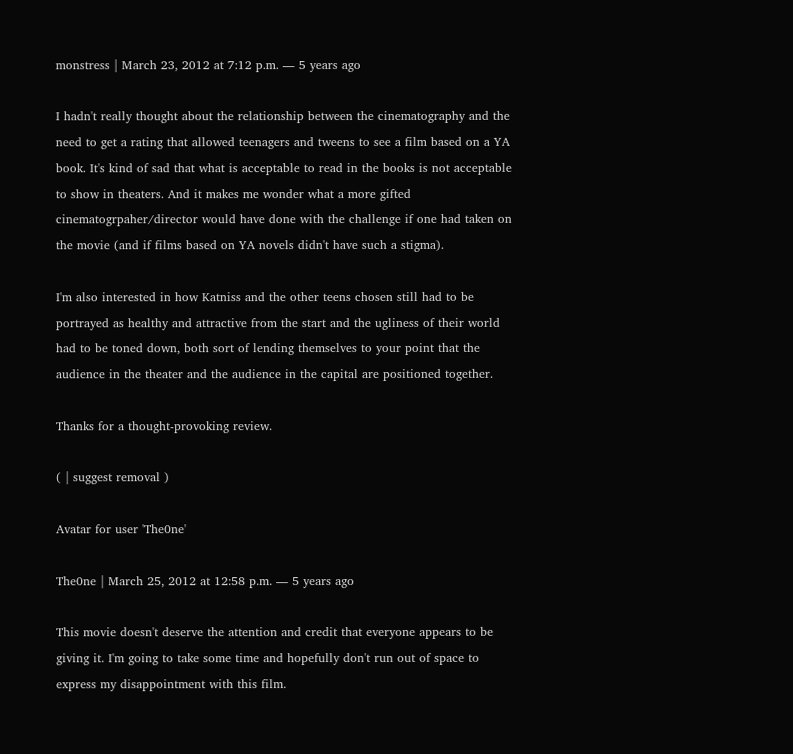monstress | March 23, 2012 at 7:12 p.m. ― 5 years ago

I hadn't really thought about the relationship between the cinematography and the need to get a rating that allowed teenagers and tweens to see a film based on a YA book. It's kind of sad that what is acceptable to read in the books is not acceptable to show in theaters. And it makes me wonder what a more gifted cinematogrpaher/director would have done with the challenge if one had taken on the movie (and if films based on YA novels didn't have such a stigma).

I'm also interested in how Katniss and the other teens chosen still had to be portrayed as healthy and attractive from the start and the ugliness of their world had to be toned down, both sort of lending themselves to your point that the audience in the theater and the audience in the capital are positioned together.

Thanks for a thought-provoking review.

( | suggest removal )

Avatar for user 'The0ne'

The0ne | March 25, 2012 at 12:58 p.m. ― 5 years ago

This movie doesn't deserve the attention and credit that everyone appears to be giving it. I'm going to take some time and hopefully don't run out of space to express my disappointment with this film.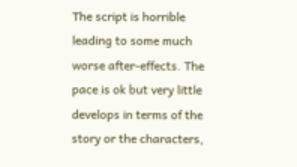The script is horrible leading to some much worse after-effects. The pace is ok but very little develops in terms of the story or the characters,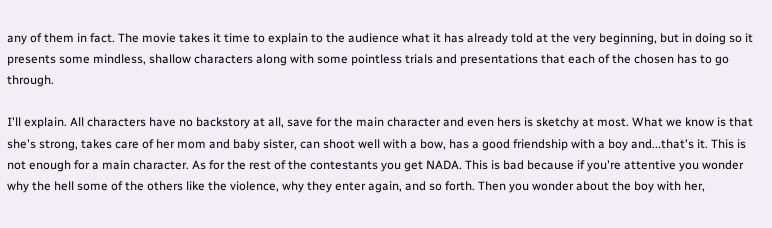any of them in fact. The movie takes it time to explain to the audience what it has already told at the very beginning, but in doing so it presents some mindless, shallow characters along with some pointless trials and presentations that each of the chosen has to go through.

I'll explain. All characters have no backstory at all, save for the main character and even hers is sketchy at most. What we know is that she's strong, takes care of her mom and baby sister, can shoot well with a bow, has a good friendship with a boy and...that's it. This is not enough for a main character. As for the rest of the contestants you get NADA. This is bad because if you're attentive you wonder why the hell some of the others like the violence, why they enter again, and so forth. Then you wonder about the boy with her,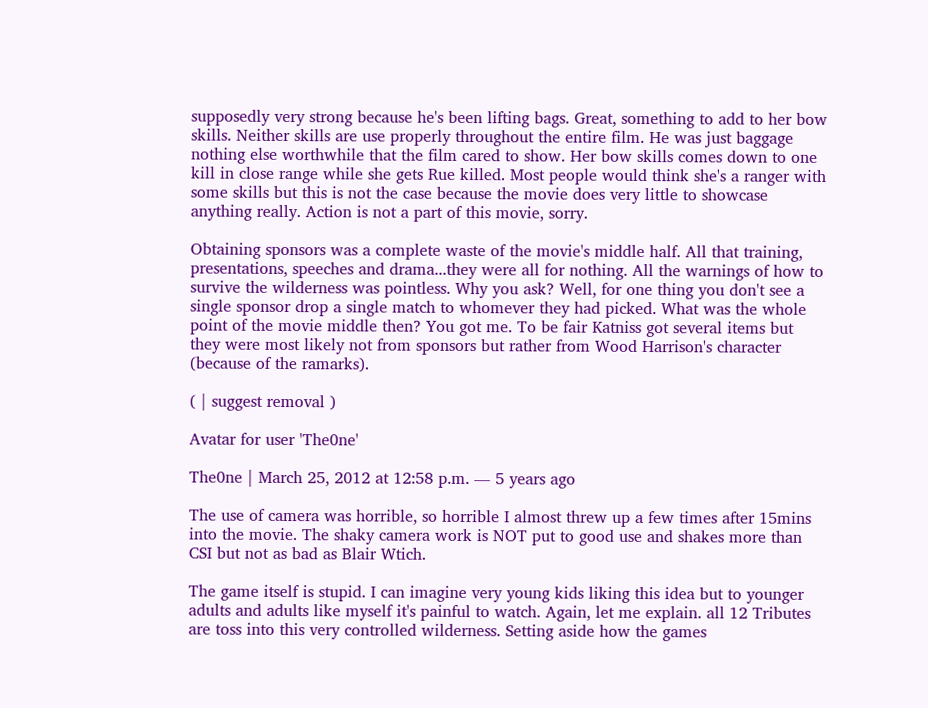supposedly very strong because he's been lifting bags. Great, something to add to her bow skills. Neither skills are use properly throughout the entire film. He was just baggage nothing else worthwhile that the film cared to show. Her bow skills comes down to one kill in close range while she gets Rue killed. Most people would think she's a ranger with some skills but this is not the case because the movie does very little to showcase anything really. Action is not a part of this movie, sorry.

Obtaining sponsors was a complete waste of the movie's middle half. All that training, presentations, speeches and drama...they were all for nothing. All the warnings of how to survive the wilderness was pointless. Why you ask? Well, for one thing you don't see a single sponsor drop a single match to whomever they had picked. What was the whole point of the movie middle then? You got me. To be fair Katniss got several items but they were most likely not from sponsors but rather from Wood Harrison's character (because of the ramarks).

( | suggest removal )

Avatar for user 'The0ne'

The0ne | March 25, 2012 at 12:58 p.m. ― 5 years ago

The use of camera was horrible, so horrible I almost threw up a few times after 15mins into the movie. The shaky camera work is NOT put to good use and shakes more than CSI but not as bad as Blair Wtich.

The game itself is stupid. I can imagine very young kids liking this idea but to younger adults and adults like myself it's painful to watch. Again, let me explain. all 12 Tributes are toss into this very controlled wilderness. Setting aside how the games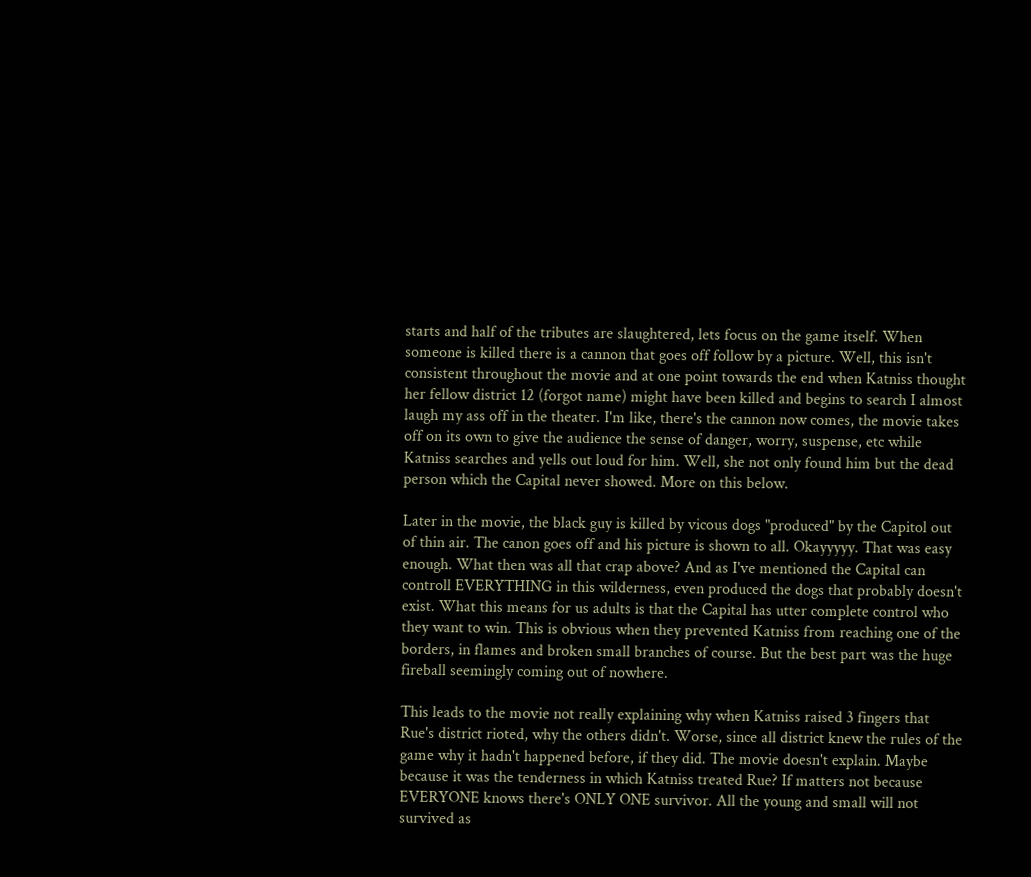starts and half of the tributes are slaughtered, lets focus on the game itself. When someone is killed there is a cannon that goes off follow by a picture. Well, this isn't consistent throughout the movie and at one point towards the end when Katniss thought her fellow district 12 (forgot name) might have been killed and begins to search I almost laugh my ass off in the theater. I'm like, there's the cannon now comes, the movie takes off on its own to give the audience the sense of danger, worry, suspense, etc while Katniss searches and yells out loud for him. Well, she not only found him but the dead person which the Capital never showed. More on this below.

Later in the movie, the black guy is killed by vicous dogs "produced" by the Capitol out of thin air. The canon goes off and his picture is shown to all. Okayyyyy. That was easy enough. What then was all that crap above? And as I've mentioned the Capital can controll EVERYTHING in this wilderness, even produced the dogs that probably doesn't exist. What this means for us adults is that the Capital has utter complete control who they want to win. This is obvious when they prevented Katniss from reaching one of the borders, in flames and broken small branches of course. But the best part was the huge fireball seemingly coming out of nowhere.

This leads to the movie not really explaining why when Katniss raised 3 fingers that Rue's district rioted, why the others didn't. Worse, since all district knew the rules of the game why it hadn't happened before, if they did. The movie doesn't explain. Maybe because it was the tenderness in which Katniss treated Rue? If matters not because EVERYONE knows there's ONLY ONE survivor. All the young and small will not survived as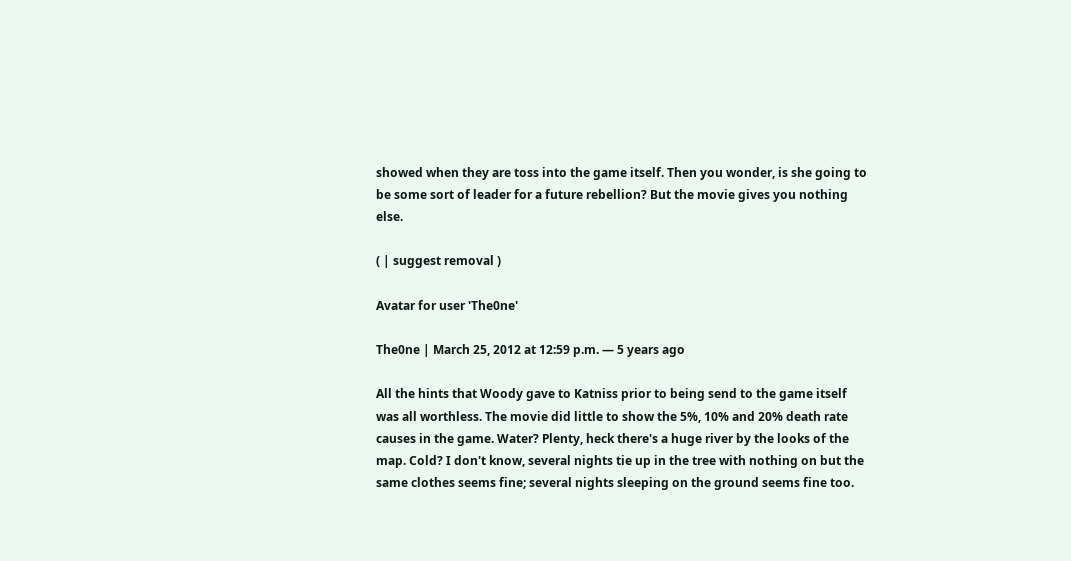showed when they are toss into the game itself. Then you wonder, is she going to be some sort of leader for a future rebellion? But the movie gives you nothing else.

( | suggest removal )

Avatar for user 'The0ne'

The0ne | March 25, 2012 at 12:59 p.m. ― 5 years ago

All the hints that Woody gave to Katniss prior to being send to the game itself was all worthless. The movie did little to show the 5%, 10% and 20% death rate causes in the game. Water? Plenty, heck there's a huge river by the looks of the map. Cold? I don't know, several nights tie up in the tree with nothing on but the same clothes seems fine; several nights sleeping on the ground seems fine too.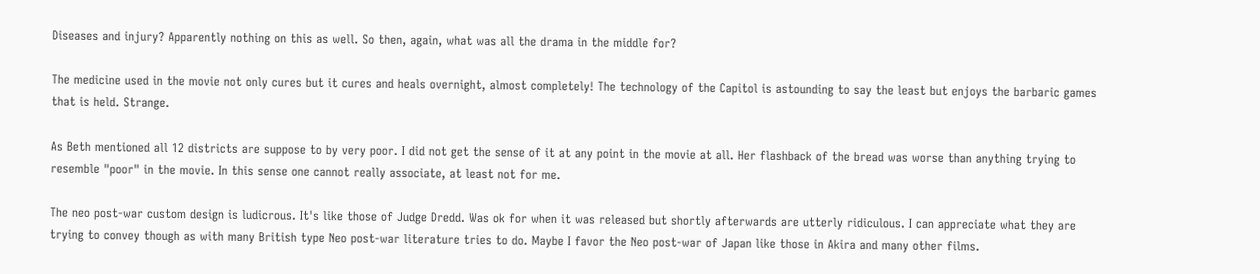Diseases and injury? Apparently nothing on this as well. So then, again, what was all the drama in the middle for?

The medicine used in the movie not only cures but it cures and heals overnight, almost completely! The technology of the Capitol is astounding to say the least but enjoys the barbaric games that is held. Strange.

As Beth mentioned all 12 districts are suppose to by very poor. I did not get the sense of it at any point in the movie at all. Her flashback of the bread was worse than anything trying to resemble "poor" in the movie. In this sense one cannot really associate, at least not for me.

The neo post-war custom design is ludicrous. It's like those of Judge Dredd. Was ok for when it was released but shortly afterwards are utterly ridiculous. I can appreciate what they are trying to convey though as with many British type Neo post-war literature tries to do. Maybe I favor the Neo post-war of Japan like those in Akira and many other films.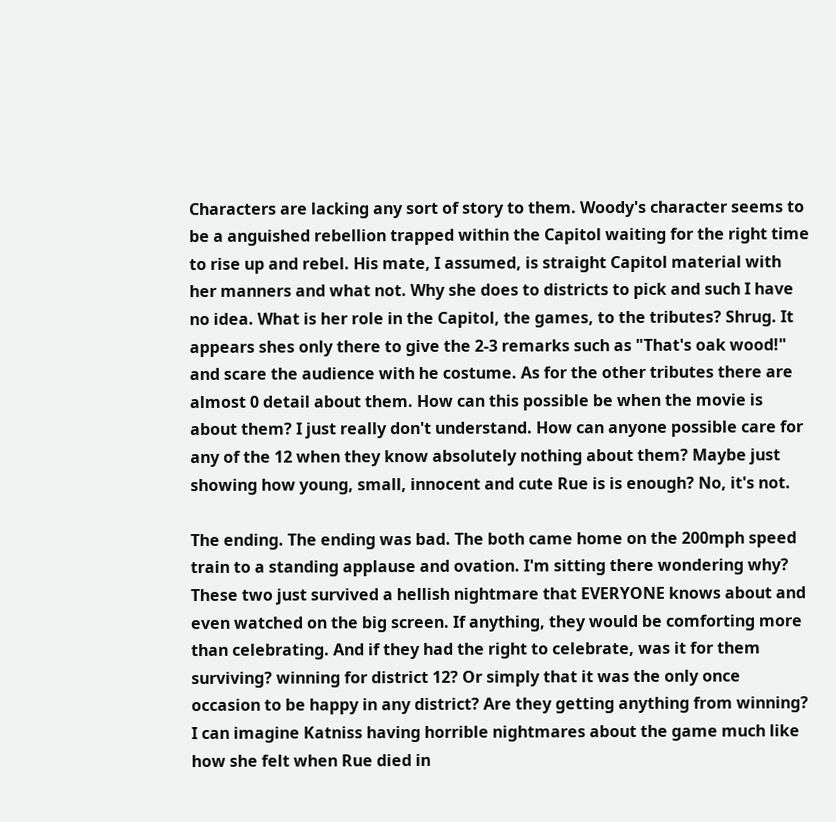Characters are lacking any sort of story to them. Woody's character seems to be a anguished rebellion trapped within the Capitol waiting for the right time to rise up and rebel. His mate, I assumed, is straight Capitol material with her manners and what not. Why she does to districts to pick and such I have no idea. What is her role in the Capitol, the games, to the tributes? Shrug. It appears shes only there to give the 2-3 remarks such as "That's oak wood!" and scare the audience with he costume. As for the other tributes there are almost 0 detail about them. How can this possible be when the movie is about them? I just really don't understand. How can anyone possible care for any of the 12 when they know absolutely nothing about them? Maybe just showing how young, small, innocent and cute Rue is is enough? No, it's not.

The ending. The ending was bad. The both came home on the 200mph speed train to a standing applause and ovation. I'm sitting there wondering why? These two just survived a hellish nightmare that EVERYONE knows about and even watched on the big screen. If anything, they would be comforting more than celebrating. And if they had the right to celebrate, was it for them surviving? winning for district 12? Or simply that it was the only once occasion to be happy in any district? Are they getting anything from winning? I can imagine Katniss having horrible nightmares about the game much like how she felt when Rue died in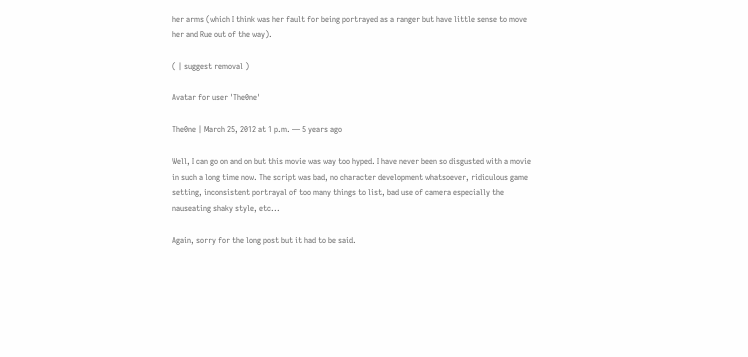her arms (which I think was her fault for being portrayed as a ranger but have little sense to move her and Rue out of the way).

( | suggest removal )

Avatar for user 'The0ne'

The0ne | March 25, 2012 at 1 p.m. ― 5 years ago

Well, I can go on and on but this movie was way too hyped. I have never been so disgusted with a movie in such a long time now. The script was bad, no character development whatsoever, ridiculous game setting, inconsistent portrayal of too many things to list, bad use of camera especially the nauseating shaky style, etc...

Again, sorry for the long post but it had to be said.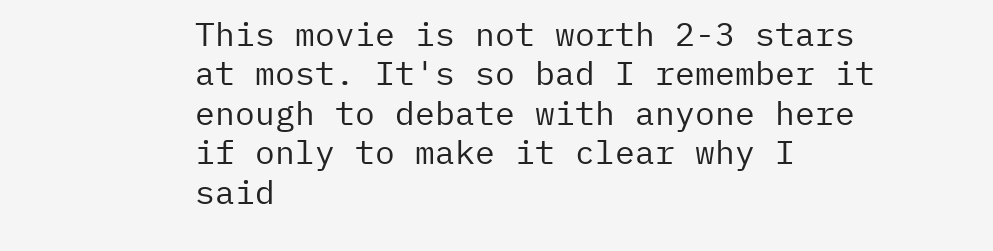This movie is not worth 2-3 stars at most. It's so bad I remember it enough to debate with anyone here if only to make it clear why I said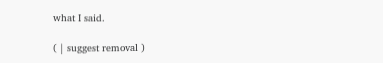what I said.

( | suggest removal )